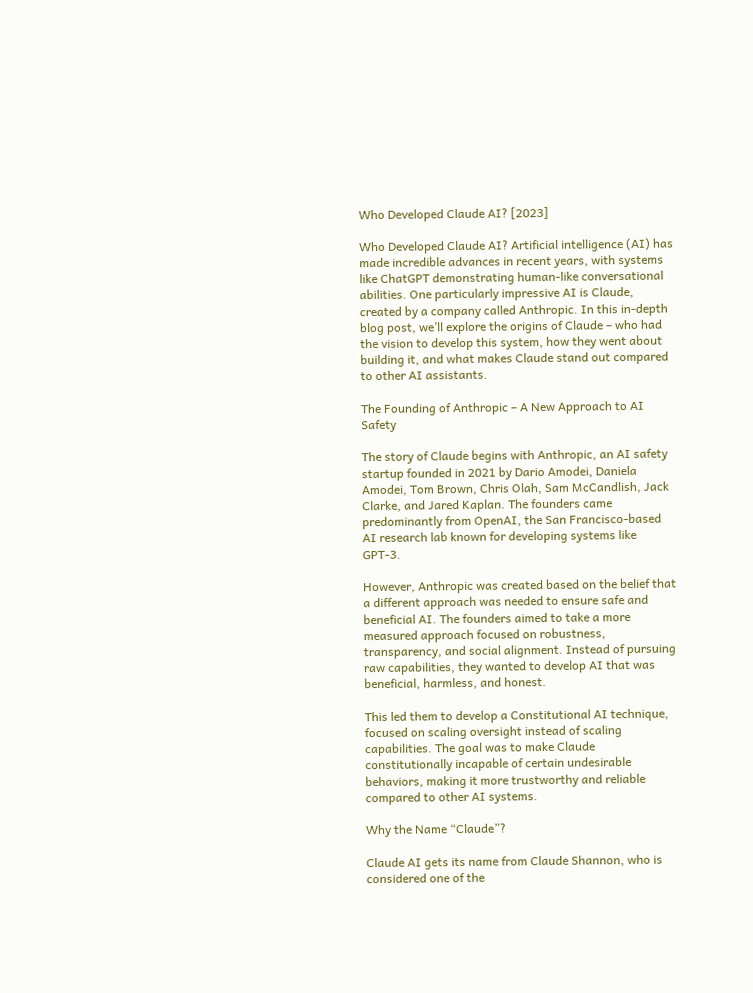Who Developed Claude AI? [2023]

Who Developed Claude AI? Artificial intelligence (AI) has made incredible advances in recent years, with systems like ChatGPT demonstrating human-like conversational abilities. One particularly impressive AI is Claude, created by a company called Anthropic. In this in-depth blog post, we’ll explore the origins of Claude – who had the vision to develop this system, how they went about building it, and what makes Claude stand out compared to other AI assistants.

The Founding of Anthropic – A New Approach to AI Safety

The story of Claude begins with Anthropic, an AI safety startup founded in 2021 by Dario Amodei, Daniela Amodei, Tom Brown, Chris Olah, Sam McCandlish, Jack Clarke, and Jared Kaplan. The founders came predominantly from OpenAI, the San Francisco-based AI research lab known for developing systems like GPT-3.

However, Anthropic was created based on the belief that a different approach was needed to ensure safe and beneficial AI. The founders aimed to take a more measured approach focused on robustness, transparency, and social alignment. Instead of pursuing raw capabilities, they wanted to develop AI that was beneficial, harmless, and honest.

This led them to develop a Constitutional AI technique, focused on scaling oversight instead of scaling capabilities. The goal was to make Claude constitutionally incapable of certain undesirable behaviors, making it more trustworthy and reliable compared to other AI systems.

Why the Name “Claude”?

Claude AI gets its name from Claude Shannon, who is considered one of the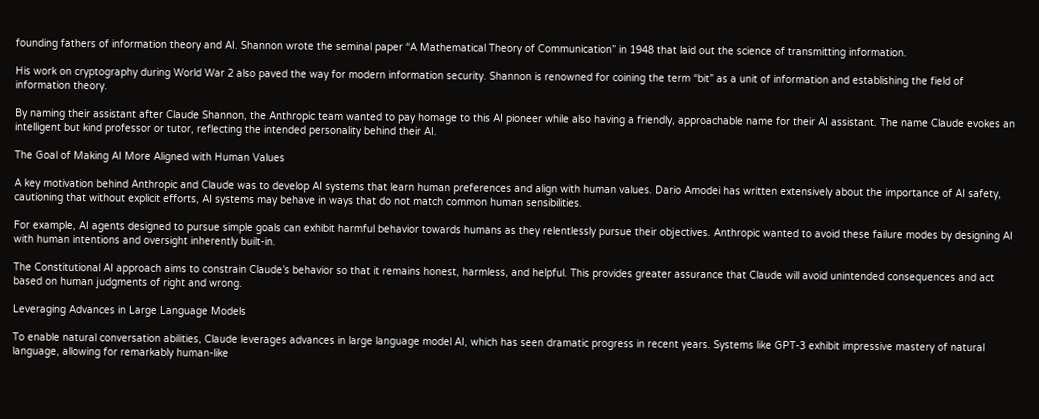founding fathers of information theory and AI. Shannon wrote the seminal paper “A Mathematical Theory of Communication” in 1948 that laid out the science of transmitting information.

His work on cryptography during World War 2 also paved the way for modern information security. Shannon is renowned for coining the term “bit” as a unit of information and establishing the field of information theory.

By naming their assistant after Claude Shannon, the Anthropic team wanted to pay homage to this AI pioneer while also having a friendly, approachable name for their AI assistant. The name Claude evokes an intelligent but kind professor or tutor, reflecting the intended personality behind their AI.

The Goal of Making AI More Aligned with Human Values

A key motivation behind Anthropic and Claude was to develop AI systems that learn human preferences and align with human values. Dario Amodei has written extensively about the importance of AI safety, cautioning that without explicit efforts, AI systems may behave in ways that do not match common human sensibilities.

For example, AI agents designed to pursue simple goals can exhibit harmful behavior towards humans as they relentlessly pursue their objectives. Anthropic wanted to avoid these failure modes by designing AI with human intentions and oversight inherently built-in.

The Constitutional AI approach aims to constrain Claude’s behavior so that it remains honest, harmless, and helpful. This provides greater assurance that Claude will avoid unintended consequences and act based on human judgments of right and wrong.

Leveraging Advances in Large Language Models

To enable natural conversation abilities, Claude leverages advances in large language model AI, which has seen dramatic progress in recent years. Systems like GPT-3 exhibit impressive mastery of natural language, allowing for remarkably human-like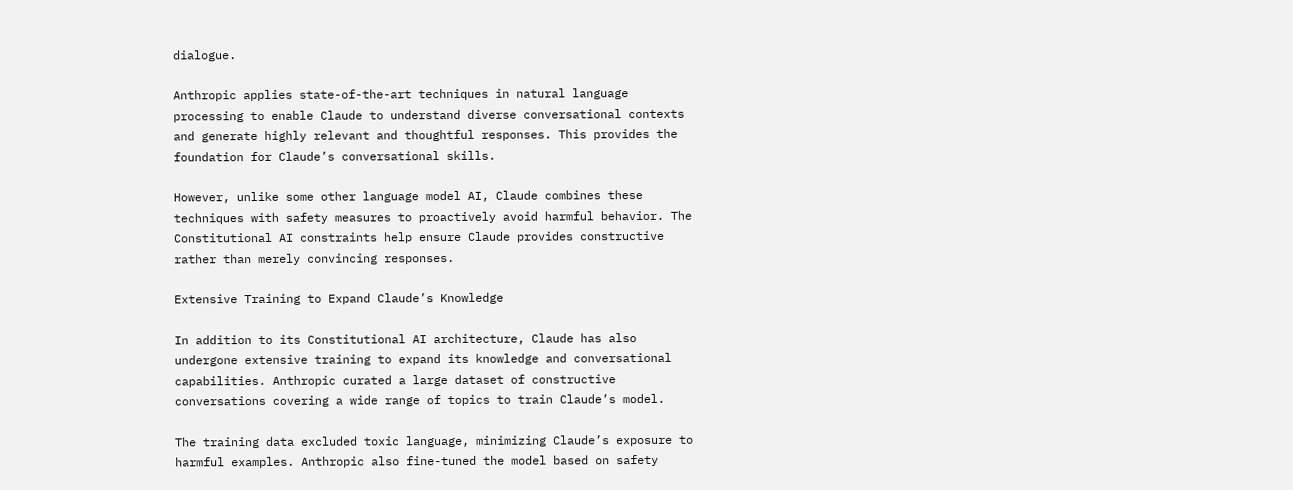dialogue.

Anthropic applies state-of-the-art techniques in natural language processing to enable Claude to understand diverse conversational contexts and generate highly relevant and thoughtful responses. This provides the foundation for Claude’s conversational skills.

However, unlike some other language model AI, Claude combines these techniques with safety measures to proactively avoid harmful behavior. The Constitutional AI constraints help ensure Claude provides constructive rather than merely convincing responses.

Extensive Training to Expand Claude’s Knowledge

In addition to its Constitutional AI architecture, Claude has also undergone extensive training to expand its knowledge and conversational capabilities. Anthropic curated a large dataset of constructive conversations covering a wide range of topics to train Claude’s model.

The training data excluded toxic language, minimizing Claude’s exposure to harmful examples. Anthropic also fine-tuned the model based on safety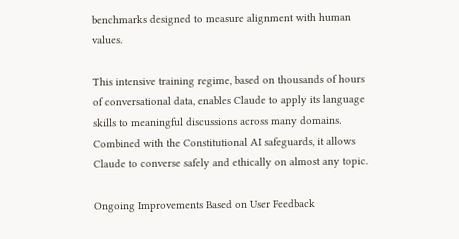benchmarks designed to measure alignment with human values.

This intensive training regime, based on thousands of hours of conversational data, enables Claude to apply its language skills to meaningful discussions across many domains. Combined with the Constitutional AI safeguards, it allows Claude to converse safely and ethically on almost any topic.

Ongoing Improvements Based on User Feedback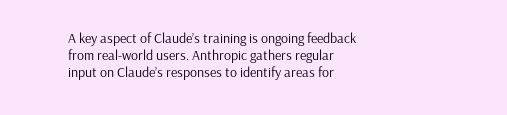A key aspect of Claude’s training is ongoing feedback from real-world users. Anthropic gathers regular input on Claude’s responses to identify areas for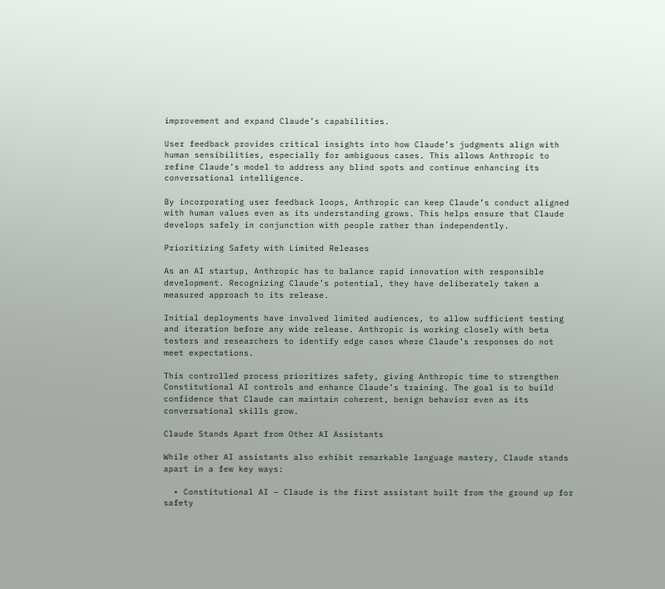improvement and expand Claude’s capabilities.

User feedback provides critical insights into how Claude’s judgments align with human sensibilities, especially for ambiguous cases. This allows Anthropic to refine Claude’s model to address any blind spots and continue enhancing its conversational intelligence.

By incorporating user feedback loops, Anthropic can keep Claude’s conduct aligned with human values even as its understanding grows. This helps ensure that Claude develops safely in conjunction with people rather than independently.

Prioritizing Safety with Limited Releases

As an AI startup, Anthropic has to balance rapid innovation with responsible development. Recognizing Claude’s potential, they have deliberately taken a measured approach to its release.

Initial deployments have involved limited audiences, to allow sufficient testing and iteration before any wide release. Anthropic is working closely with beta testers and researchers to identify edge cases where Claude’s responses do not meet expectations.

This controlled process prioritizes safety, giving Anthropic time to strengthen Constitutional AI controls and enhance Claude’s training. The goal is to build confidence that Claude can maintain coherent, benign behavior even as its conversational skills grow.

Claude Stands Apart from Other AI Assistants

While other AI assistants also exhibit remarkable language mastery, Claude stands apart in a few key ways:

  • Constitutional AI – Claude is the first assistant built from the ground up for safety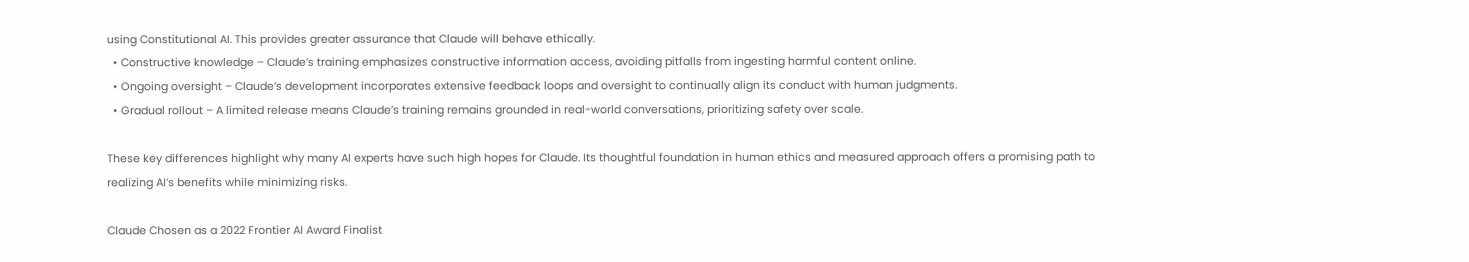using Constitutional AI. This provides greater assurance that Claude will behave ethically.
  • Constructive knowledge – Claude’s training emphasizes constructive information access, avoiding pitfalls from ingesting harmful content online.
  • Ongoing oversight – Claude’s development incorporates extensive feedback loops and oversight to continually align its conduct with human judgments.
  • Gradual rollout – A limited release means Claude’s training remains grounded in real-world conversations, prioritizing safety over scale.

These key differences highlight why many AI experts have such high hopes for Claude. Its thoughtful foundation in human ethics and measured approach offers a promising path to realizing AI’s benefits while minimizing risks.

Claude Chosen as a 2022 Frontier AI Award Finalist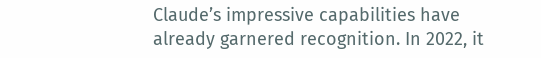Claude’s impressive capabilities have already garnered recognition. In 2022, it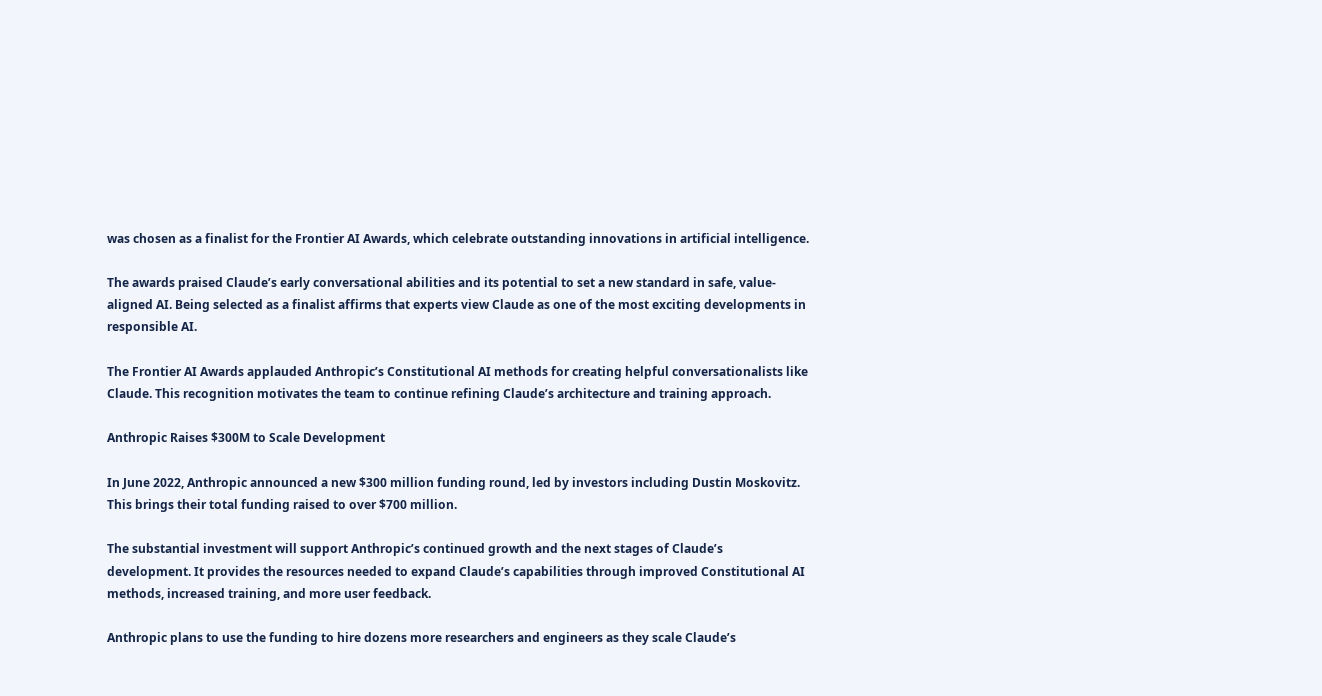was chosen as a finalist for the Frontier AI Awards, which celebrate outstanding innovations in artificial intelligence.

The awards praised Claude’s early conversational abilities and its potential to set a new standard in safe, value-aligned AI. Being selected as a finalist affirms that experts view Claude as one of the most exciting developments in responsible AI.

The Frontier AI Awards applauded Anthropic’s Constitutional AI methods for creating helpful conversationalists like Claude. This recognition motivates the team to continue refining Claude’s architecture and training approach.

Anthropic Raises $300M to Scale Development

In June 2022, Anthropic announced a new $300 million funding round, led by investors including Dustin Moskovitz. This brings their total funding raised to over $700 million.

The substantial investment will support Anthropic’s continued growth and the next stages of Claude’s development. It provides the resources needed to expand Claude’s capabilities through improved Constitutional AI methods, increased training, and more user feedback.

Anthropic plans to use the funding to hire dozens more researchers and engineers as they scale Claude’s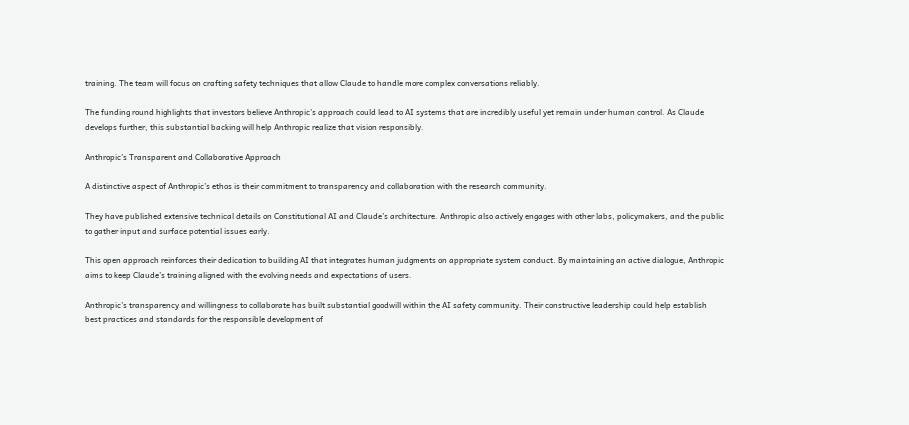training. The team will focus on crafting safety techniques that allow Claude to handle more complex conversations reliably.

The funding round highlights that investors believe Anthropic’s approach could lead to AI systems that are incredibly useful yet remain under human control. As Claude develops further, this substantial backing will help Anthropic realize that vision responsibly.

Anthropic’s Transparent and Collaborative Approach

A distinctive aspect of Anthropic’s ethos is their commitment to transparency and collaboration with the research community.

They have published extensive technical details on Constitutional AI and Claude’s architecture. Anthropic also actively engages with other labs, policymakers, and the public to gather input and surface potential issues early.

This open approach reinforces their dedication to building AI that integrates human judgments on appropriate system conduct. By maintaining an active dialogue, Anthropic aims to keep Claude’s training aligned with the evolving needs and expectations of users.

Anthropic’s transparency and willingness to collaborate has built substantial goodwill within the AI safety community. Their constructive leadership could help establish best practices and standards for the responsible development of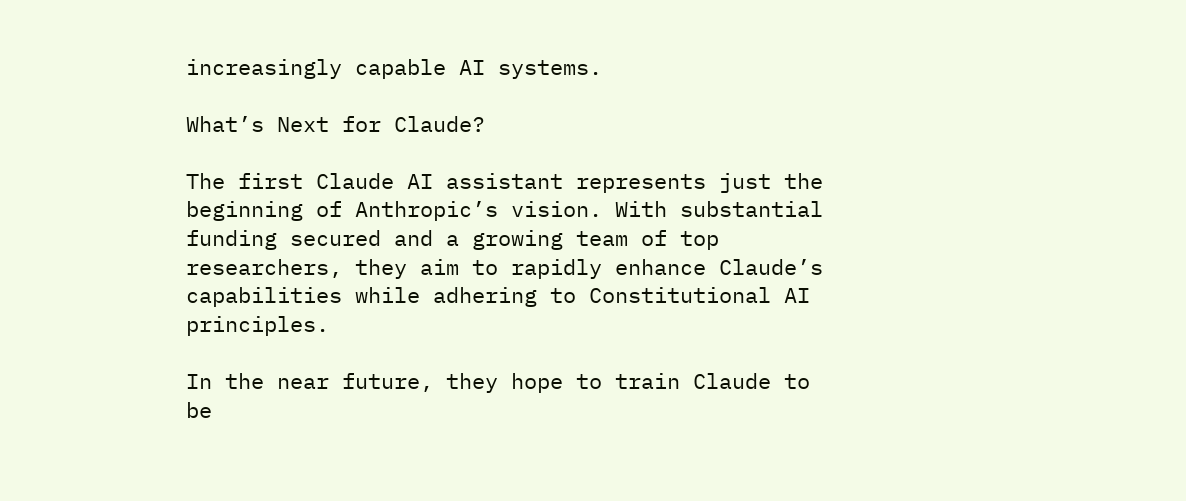increasingly capable AI systems.

What’s Next for Claude?

The first Claude AI assistant represents just the beginning of Anthropic’s vision. With substantial funding secured and a growing team of top researchers, they aim to rapidly enhance Claude’s capabilities while adhering to Constitutional AI principles.

In the near future, they hope to train Claude to be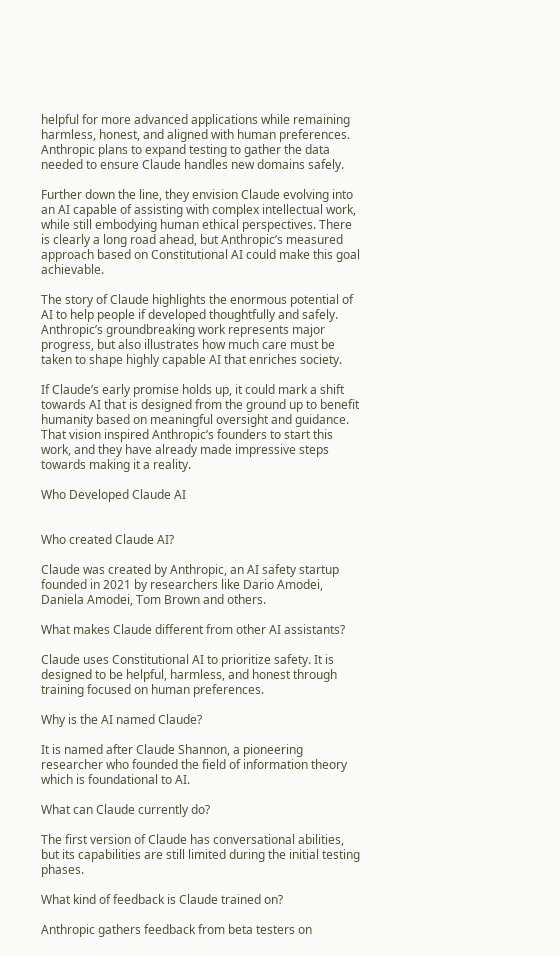helpful for more advanced applications while remaining harmless, honest, and aligned with human preferences. Anthropic plans to expand testing to gather the data needed to ensure Claude handles new domains safely.

Further down the line, they envision Claude evolving into an AI capable of assisting with complex intellectual work, while still embodying human ethical perspectives. There is clearly a long road ahead, but Anthropic’s measured approach based on Constitutional AI could make this goal achievable.

The story of Claude highlights the enormous potential of AI to help people if developed thoughtfully and safely. Anthropic’s groundbreaking work represents major progress, but also illustrates how much care must be taken to shape highly capable AI that enriches society.

If Claude’s early promise holds up, it could mark a shift towards AI that is designed from the ground up to benefit humanity based on meaningful oversight and guidance. That vision inspired Anthropic’s founders to start this work, and they have already made impressive steps towards making it a reality.

Who Developed Claude AI


Who created Claude AI?

Claude was created by Anthropic, an AI safety startup founded in 2021 by researchers like Dario Amodei, Daniela Amodei, Tom Brown and others.

What makes Claude different from other AI assistants?

Claude uses Constitutional AI to prioritize safety. It is designed to be helpful, harmless, and honest through training focused on human preferences.

Why is the AI named Claude?

It is named after Claude Shannon, a pioneering researcher who founded the field of information theory which is foundational to AI.

What can Claude currently do?

The first version of Claude has conversational abilities, but its capabilities are still limited during the initial testing phases.

What kind of feedback is Claude trained on?

Anthropic gathers feedback from beta testers on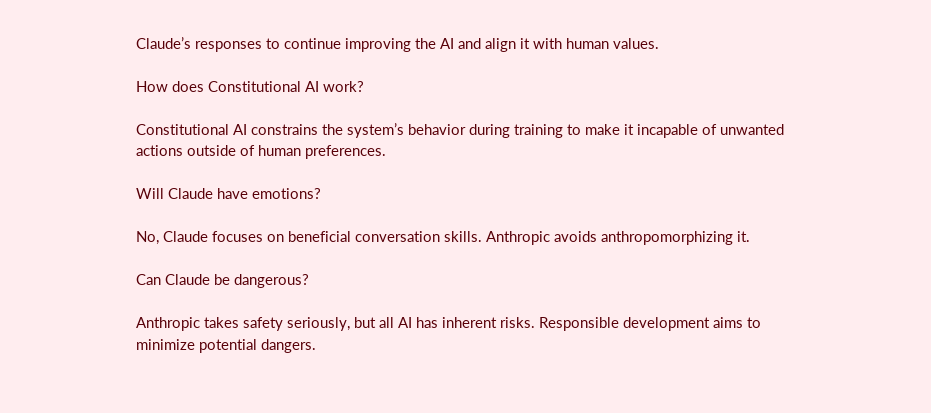Claude’s responses to continue improving the AI and align it with human values.

How does Constitutional AI work?

Constitutional AI constrains the system’s behavior during training to make it incapable of unwanted actions outside of human preferences.

Will Claude have emotions?

No, Claude focuses on beneficial conversation skills. Anthropic avoids anthropomorphizing it.

Can Claude be dangerous?

Anthropic takes safety seriously, but all AI has inherent risks. Responsible development aims to minimize potential dangers.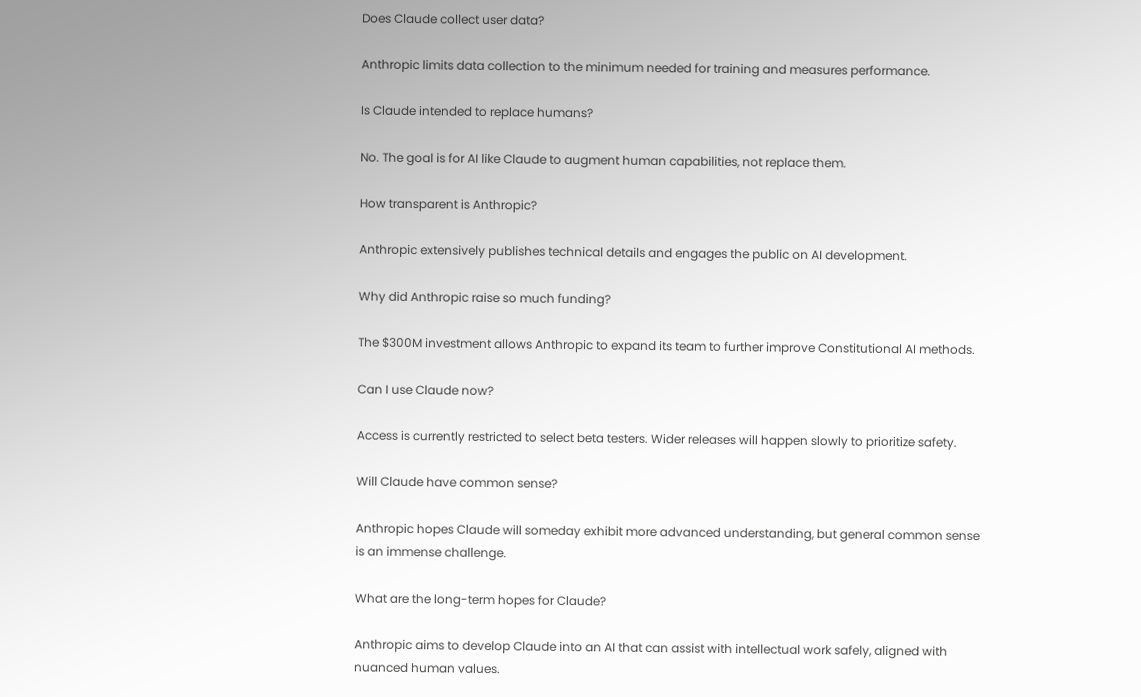Does Claude collect user data?

Anthropic limits data collection to the minimum needed for training and measures performance.

Is Claude intended to replace humans?

No. The goal is for AI like Claude to augment human capabilities, not replace them.

How transparent is Anthropic?

Anthropic extensively publishes technical details and engages the public on AI development.

Why did Anthropic raise so much funding?

The $300M investment allows Anthropic to expand its team to further improve Constitutional AI methods.

Can I use Claude now?

Access is currently restricted to select beta testers. Wider releases will happen slowly to prioritize safety.

Will Claude have common sense?

Anthropic hopes Claude will someday exhibit more advanced understanding, but general common sense is an immense challenge.

What are the long-term hopes for Claude?

Anthropic aims to develop Claude into an AI that can assist with intellectual work safely, aligned with nuanced human values.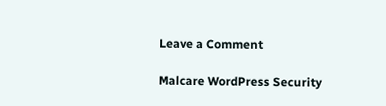Leave a Comment

Malcare WordPress Security